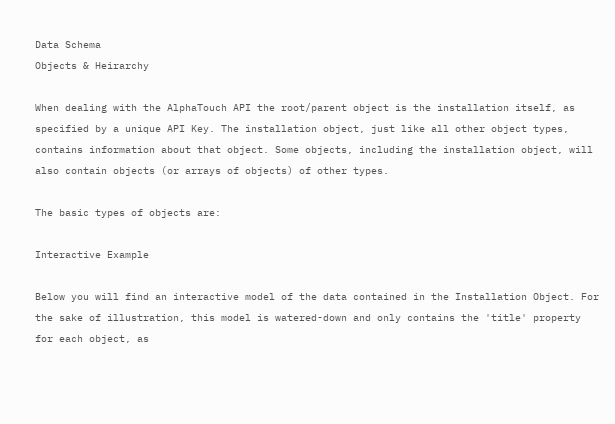Data Schema
Objects & Heirarchy

When dealing with the AlphaTouch API the root/parent object is the installation itself, as specified by a unique API Key. The installation object, just like all other object types, contains information about that object. Some objects, including the installation object, will also contain objects (or arrays of objects) of other types.

The basic types of objects are:

Interactive Example

Below you will find an interactive model of the data contained in the Installation Object. For the sake of illustration, this model is watered-down and only contains the 'title' property for each object, as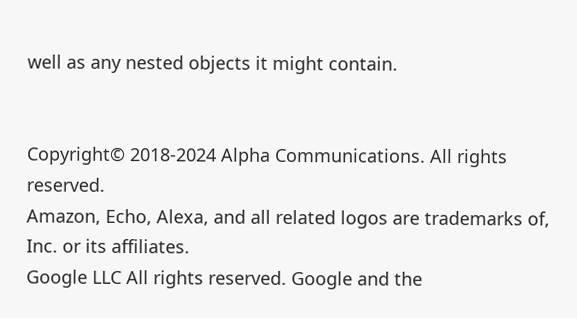well as any nested objects it might contain.


Copyright© 2018-2024 Alpha Communications. All rights reserved.
Amazon, Echo, Alexa, and all related logos are trademarks of, Inc. or its affiliates.
Google LLC All rights reserved. Google and the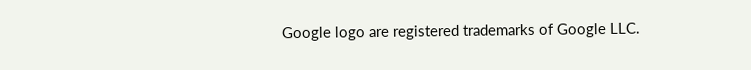Google logo are registered trademarks of Google LLC.